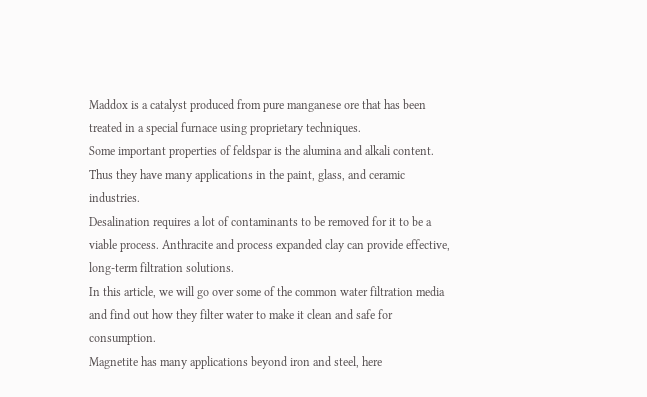Maddox is a catalyst produced from pure manganese ore that has been treated in a special furnace using proprietary techniques.
Some important properties of feldspar is the alumina and alkali content. Thus they have many applications in the paint, glass, and ceramic industries.
Desalination requires a lot of contaminants to be removed for it to be a viable process. Anthracite and process expanded clay can provide effective, long-term filtration solutions.
In this article, we will go over some of the common water filtration media and find out how they filter water to make it clean and safe for consumption.
Magnetite has many applications beyond iron and steel, here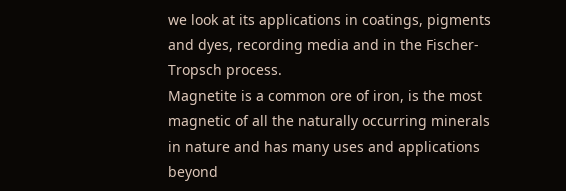we look at its applications in coatings, pigments and dyes, recording media and in the Fischer-Tropsch process.
Magnetite is a common ore of iron, is the most magnetic of all the naturally occurring minerals in nature and has many uses and applications beyond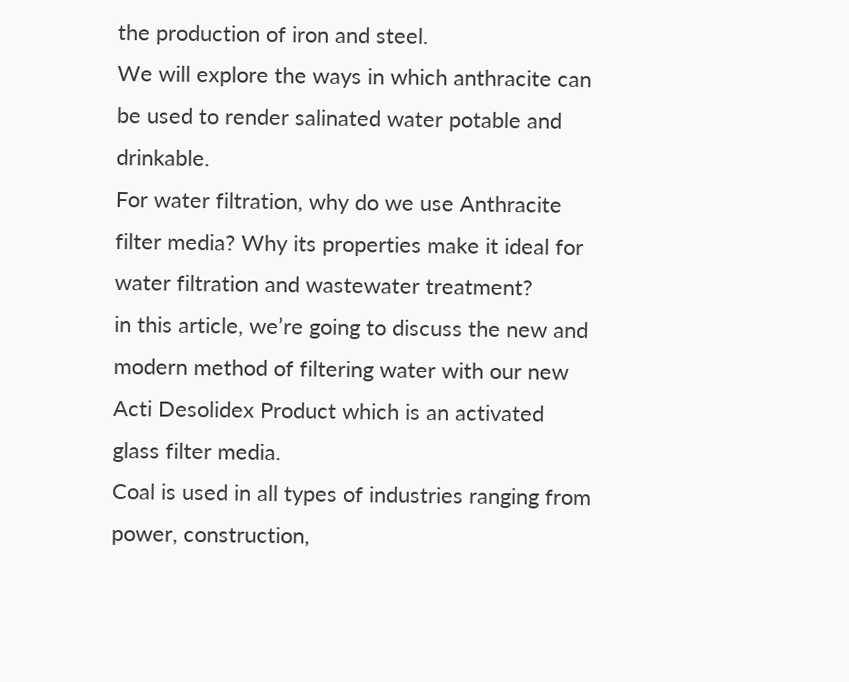the production of iron and steel.
We will explore the ways in which anthracite can be used to render salinated water potable and drinkable.
For water filtration, why do we use Anthracite filter media? Why its properties make it ideal for water filtration and wastewater treatment?
in this article, we’re going to discuss the new and modern method of filtering water with our new Acti Desolidex Product which is an activated glass filter media.
Coal is used in all types of industries ranging from power, construction,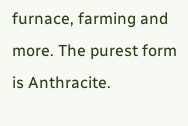furnace, farming and more. The purest form is Anthracite.